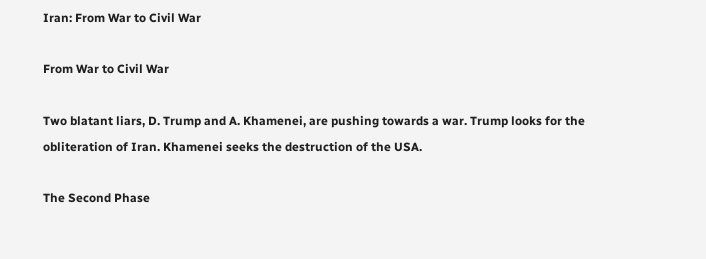Iran: From War to Civil War

From War to Civil War

Two blatant liars, D. Trump and A. Khamenei, are pushing towards a war. Trump looks for the obliteration of Iran. Khamenei seeks the destruction of the USA.

The Second Phase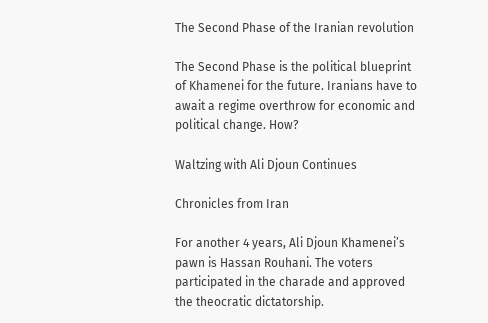The Second Phase of the Iranian revolution

The Second Phase is the political blueprint of Khamenei for the future. Iranians have to await a regime overthrow for economic and political change. How?

Waltzing with Ali Djoun Continues

Chronicles from Iran

For another 4 years, Ali Djoun Khamenei’s pawn is Hassan Rouhani. The voters participated in the charade and approved the theocratic dictatorship.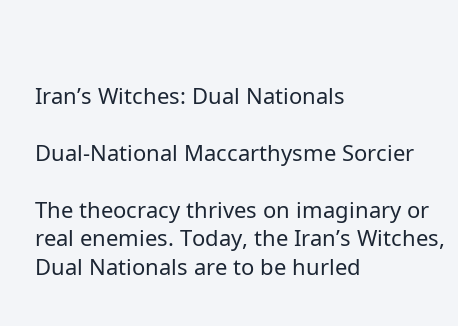Iran’s Witches: Dual Nationals

Dual-National Maccarthysme Sorcier

The theocracy thrives on imaginary or real enemies. Today, the Iran’s Witches, Dual Nationals are to be hurled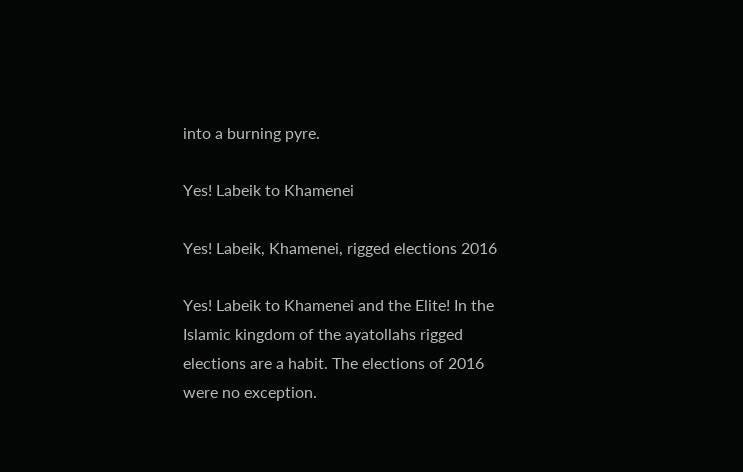into a burning pyre.

Yes! Labeik to Khamenei

Yes! Labeik, Khamenei, rigged elections 2016

Yes! Labeik to Khamenei and the Elite! In the Islamic kingdom of the ayatollahs rigged elections are a habit. The elections of 2016 were no exception.